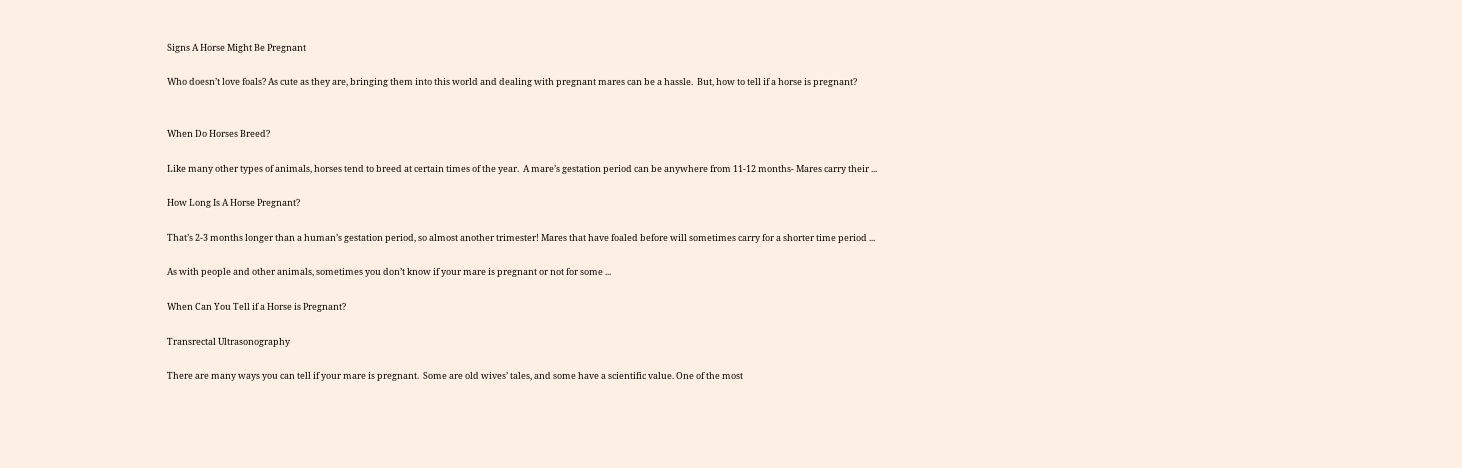Signs A Horse Might Be Pregnant

Who doesn’t love foals? As cute as they are, bringing them into this world and dealing with pregnant mares can be a hassle.  But, how to tell if a horse is pregnant?


When Do Horses Breed?

Like many other types of animals, horses tend to breed at certain times of the year.  A mare’s gestation period can be anywhere from 11-12 months- Mares carry their ...

How Long Is A Horse Pregnant?

That’s 2-3 months longer than a human’s gestation period, so almost another trimester! Mares that have foaled before will sometimes carry for a shorter time period ...

As with people and other animals, sometimes you don’t know if your mare is pregnant or not for some ...

When Can You Tell if a Horse is Pregnant?

Transrectal Ultrasonography

There are many ways you can tell if your mare is pregnant.  Some are old wives’ tales, and some have a scientific value. One of the most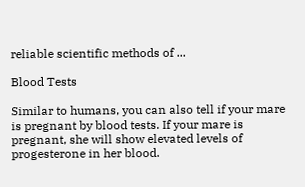reliable scientific methods of ...

Blood Tests

Similar to humans, you can also tell if your mare is pregnant by blood tests. If your mare is pregnant, she will show elevated levels of progesterone in her blood.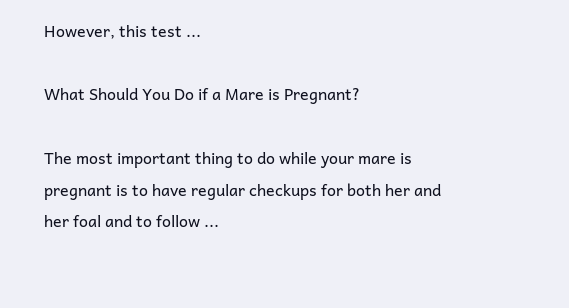However, this test ...

What Should You Do if a Mare is Pregnant?

The most important thing to do while your mare is pregnant is to have regular checkups for both her and her foal and to follow ...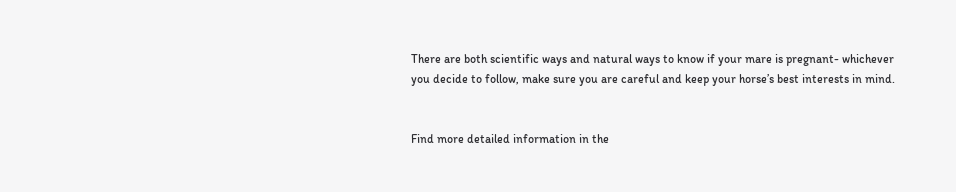There are both scientific ways and natural ways to know if your mare is pregnant- whichever you decide to follow, make sure you are careful and keep your horse’s best interests in mind.


Find more detailed information in the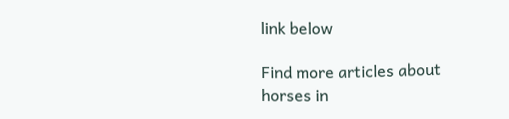link below

Find more articles about horses in